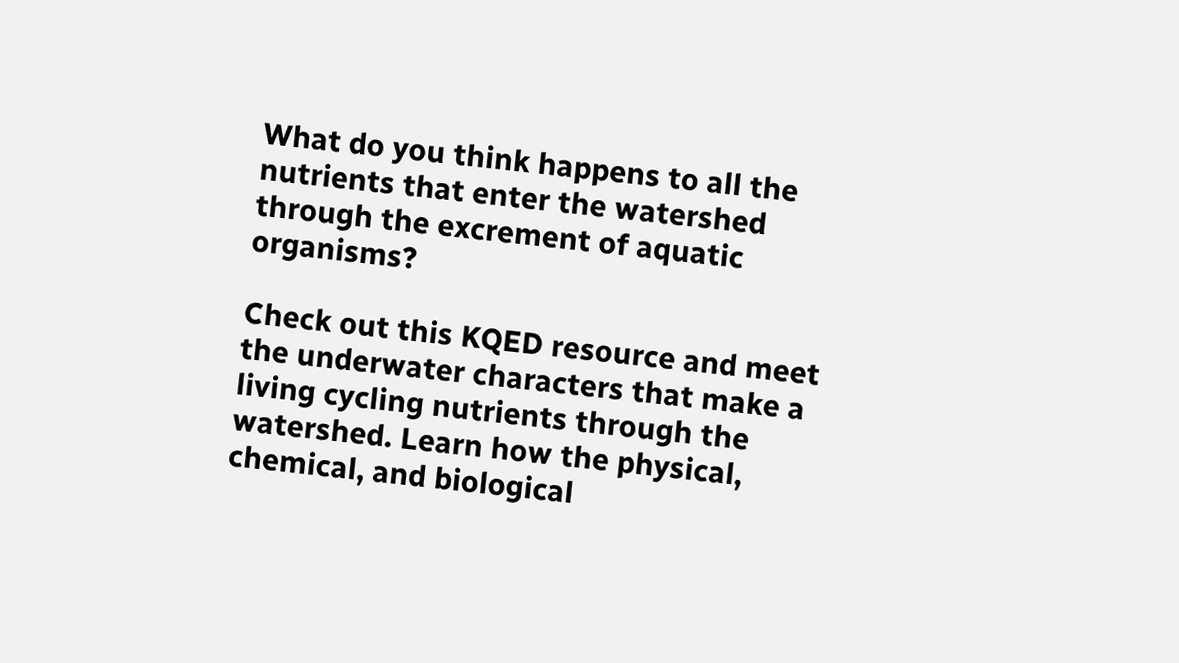What do you think happens to all the nutrients that enter the watershed through the excrement of aquatic organisms?

Check out this KQED resource and meet the underwater characters that make a living cycling nutrients through the watershed. Learn how the physical, chemical, and biological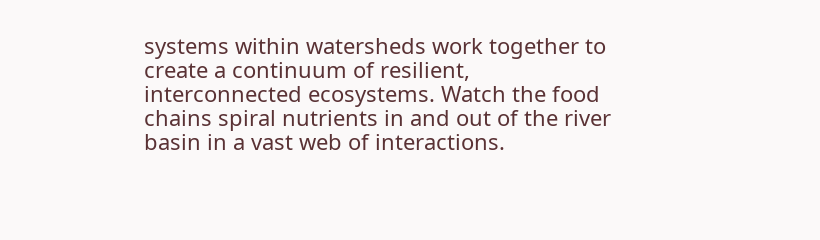systems within watersheds work together to create a continuum of resilient, interconnected ecosystems. Watch the food chains spiral nutrients in and out of the river basin in a vast web of interactions.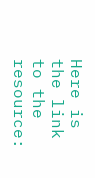Here is the link to the resource: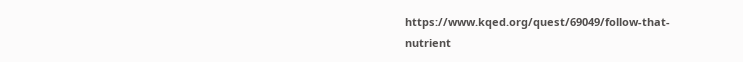https://www.kqed.org/quest/69049/follow-that-nutrient